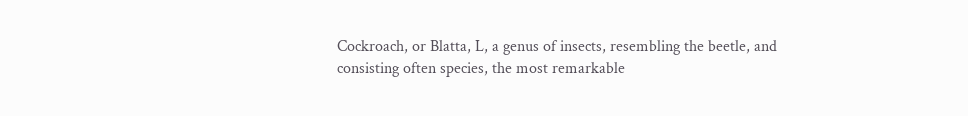Cockroach, or Blatta, L, a genus of insects, resembling the beetle, and consisting often species, the most remarkable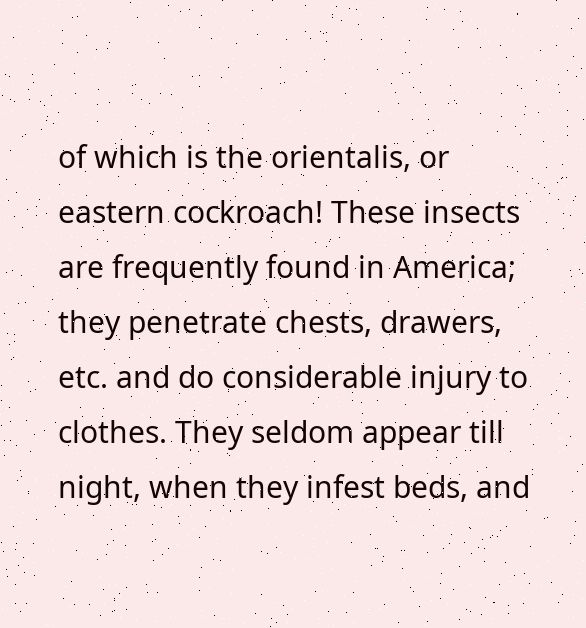of which is the orientalis, or eastern cockroach! These insects are frequently found in America; they penetrate chests, drawers, etc. and do considerable injury to clothes. They seldom appear till night, when they infest beds, and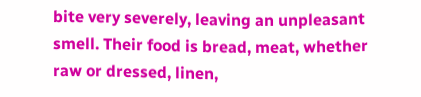bite very severely, leaving an unpleasant smell. Their food is bread, meat, whether raw or dressed, linen,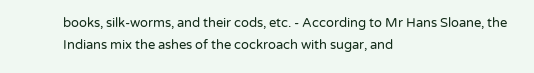books, silk-worms, and their cods, etc. - According to Mr Hans Sloane, the Indians mix the ashes of the cockroach with sugar, and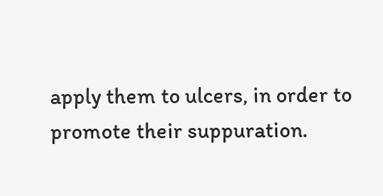apply them to ulcers, in order to promote their suppuration.